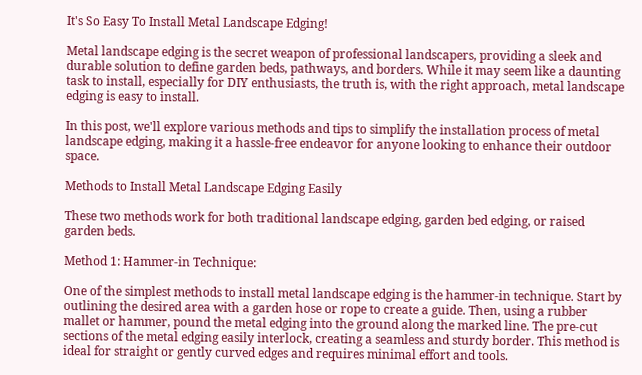It's So Easy To Install Metal Landscape Edging!

Metal landscape edging is the secret weapon of professional landscapers, providing a sleek and durable solution to define garden beds, pathways, and borders. While it may seem like a daunting task to install, especially for DIY enthusiasts, the truth is, with the right approach, metal landscape edging is easy to install.

In this post, we'll explore various methods and tips to simplify the installation process of metal landscape edging, making it a hassle-free endeavor for anyone looking to enhance their outdoor space.

Methods to Install Metal Landscape Edging Easily

These two methods work for both traditional landscape edging, garden bed edging, or raised garden beds.

Method 1: Hammer-in Technique:

One of the simplest methods to install metal landscape edging is the hammer-in technique. Start by outlining the desired area with a garden hose or rope to create a guide. Then, using a rubber mallet or hammer, pound the metal edging into the ground along the marked line. The pre-cut sections of the metal edging easily interlock, creating a seamless and sturdy border. This method is ideal for straight or gently curved edges and requires minimal effort and tools.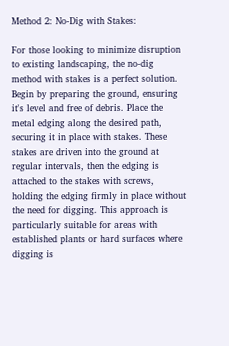Method 2: No-Dig with Stakes:

For those looking to minimize disruption to existing landscaping, the no-dig method with stakes is a perfect solution. Begin by preparing the ground, ensuring it's level and free of debris. Place the metal edging along the desired path, securing it in place with stakes. These stakes are driven into the ground at regular intervals, then the edging is attached to the stakes with screws, holding the edging firmly in place without the need for digging. This approach is particularly suitable for areas with established plants or hard surfaces where digging is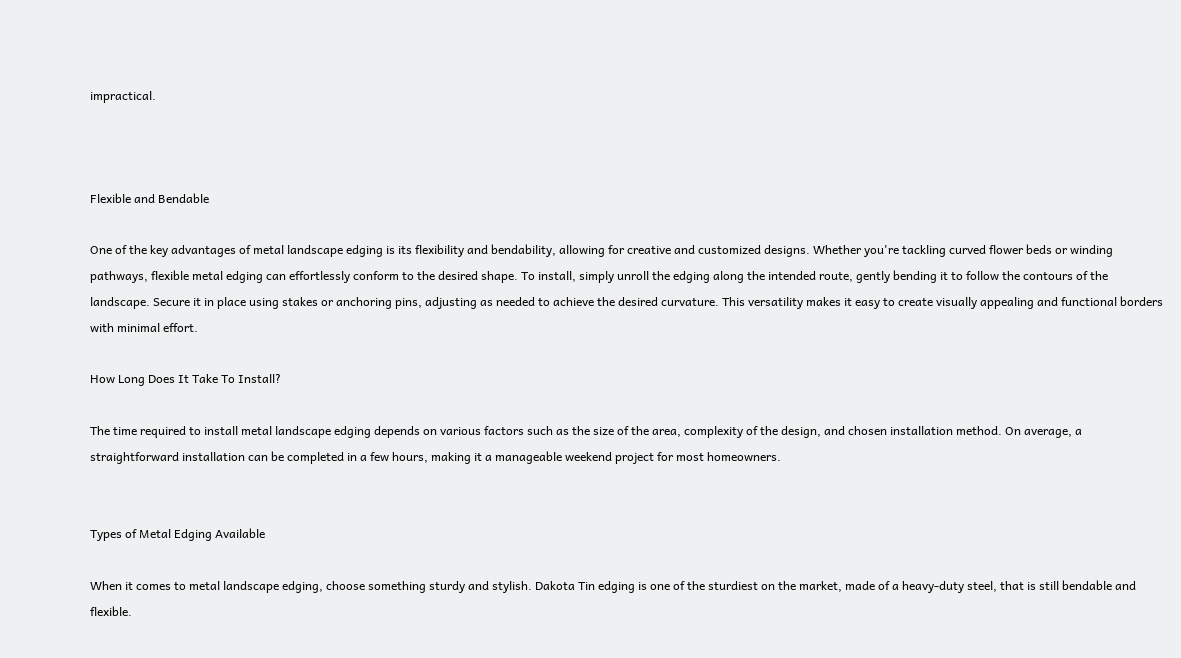impractical.



Flexible and Bendable

One of the key advantages of metal landscape edging is its flexibility and bendability, allowing for creative and customized designs. Whether you're tackling curved flower beds or winding pathways, flexible metal edging can effortlessly conform to the desired shape. To install, simply unroll the edging along the intended route, gently bending it to follow the contours of the landscape. Secure it in place using stakes or anchoring pins, adjusting as needed to achieve the desired curvature. This versatility makes it easy to create visually appealing and functional borders with minimal effort.

How Long Does It Take To Install?

The time required to install metal landscape edging depends on various factors such as the size of the area, complexity of the design, and chosen installation method. On average, a straightforward installation can be completed in a few hours, making it a manageable weekend project for most homeowners.


Types of Metal Edging Available

When it comes to metal landscape edging, choose something sturdy and stylish. Dakota Tin edging is one of the sturdiest on the market, made of a heavy-duty steel, that is still bendable and flexible.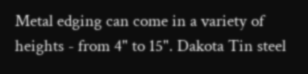Metal edging can come in a variety of heights - from 4" to 15". Dakota Tin steel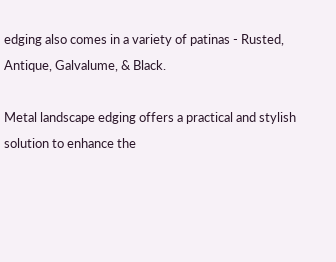edging also comes in a variety of patinas - Rusted, Antique, Galvalume, & Black.

Metal landscape edging offers a practical and stylish solution to enhance the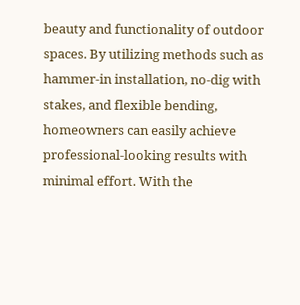beauty and functionality of outdoor spaces. By utilizing methods such as hammer-in installation, no-dig with stakes, and flexible bending, homeowners can easily achieve professional-looking results with minimal effort. With the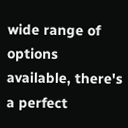wide range of options available, there's a perfect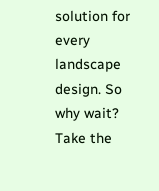solution for every landscape design. So why wait? Take the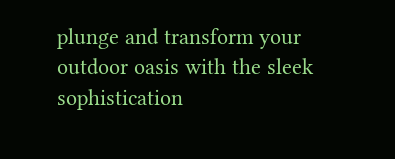plunge and transform your outdoor oasis with the sleek sophistication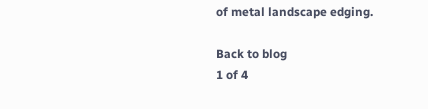of metal landscape edging.

Back to blog
1 of 4